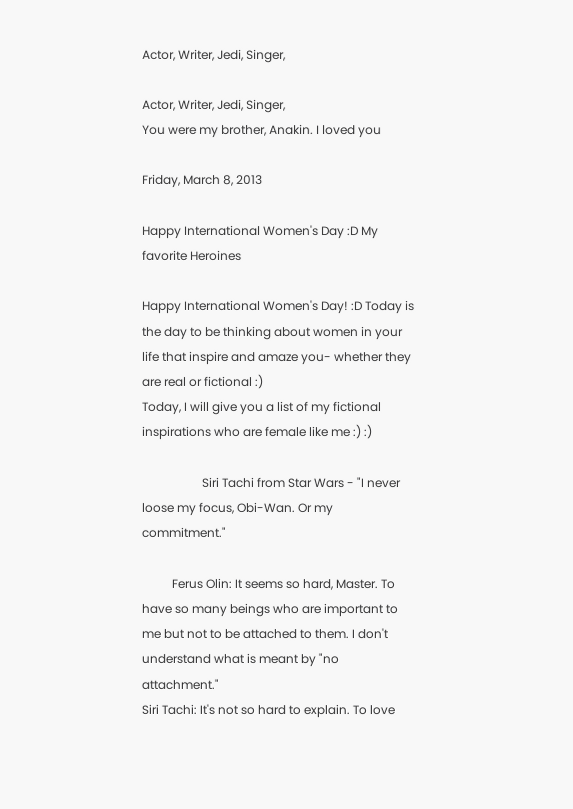Actor, Writer, Jedi, Singer,

Actor, Writer, Jedi, Singer,
You were my brother, Anakin. I loved you

Friday, March 8, 2013

Happy International Women's Day :D My favorite Heroines

Happy International Women's Day! :D Today is the day to be thinking about women in your life that inspire and amaze you- whether they are real or fictional :)
Today, I will give you a list of my fictional inspirations who are female like me :) :)

                    Siri Tachi from Star Wars - "I never loose my focus, Obi-Wan. Or my commitment."

          Ferus Olin: It seems so hard, Master. To have so many beings who are important to me but not to be attached to them. I don't understand what is meant by "no attachment."
Siri Tachi: It's not so hard to explain. To love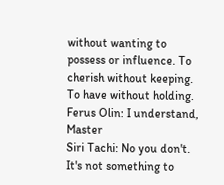without wanting to possess or influence. To cherish without keeping. To have without holding.
Ferus Olin: I understand, Master
Siri Tachi: No you don't. It's not something to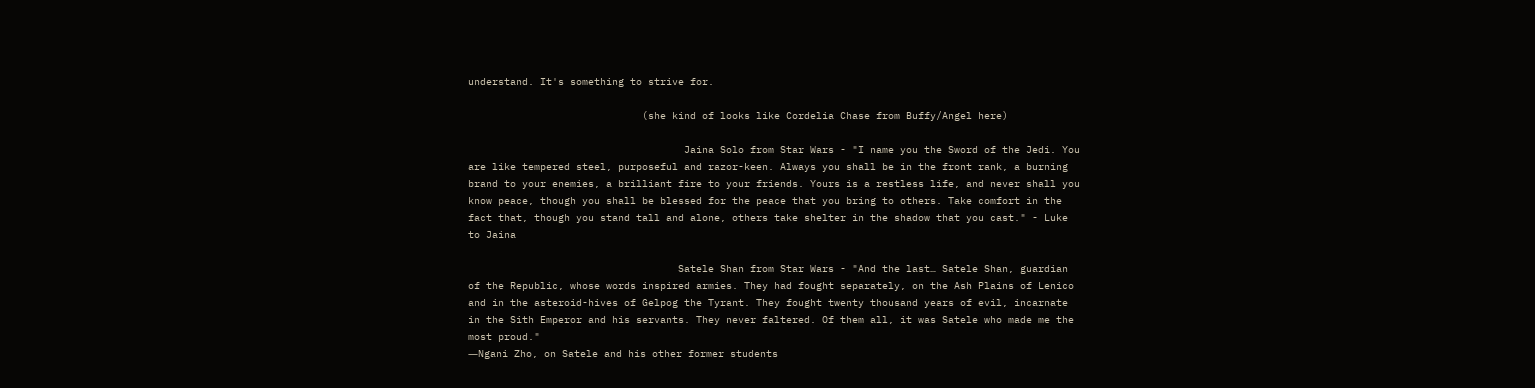understand. It's something to strive for.

                             (she kind of looks like Cordelia Chase from Buffy/Angel here)

                                    Jaina Solo from Star Wars - "I name you the Sword of the Jedi. You are like tempered steel, purposeful and razor-keen. Always you shall be in the front rank, a burning brand to your enemies, a brilliant fire to your friends. Yours is a restless life, and never shall you know peace, though you shall be blessed for the peace that you bring to others. Take comfort in the fact that, though you stand tall and alone, others take shelter in the shadow that you cast." - Luke to Jaina

                                   Satele Shan from Star Wars - "And the last… Satele Shan, guardian of the Republic, whose words inspired armies. They had fought separately, on the Ash Plains of Lenico and in the asteroid-hives of Gelpog the Tyrant. They fought twenty thousand years of evil, incarnate in the Sith Emperor and his servants. They never faltered. Of them all, it was Satele who made me the most proud."
―Ngani Zho, on Satele and his other former students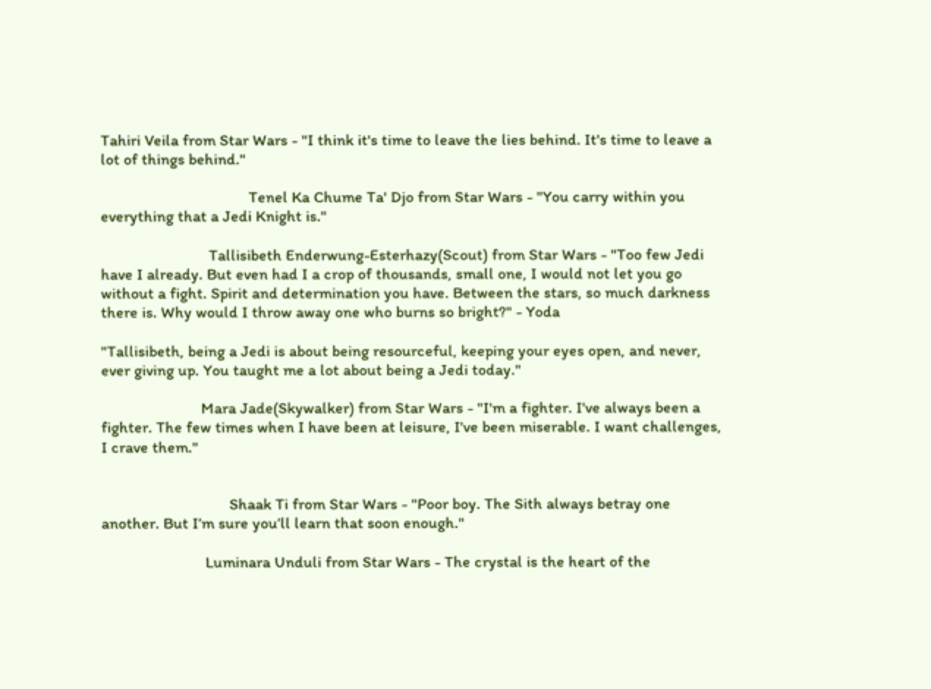Tahiri Veila from Star Wars - "I think it's time to leave the lies behind. It's time to leave a lot of things behind."

                                     Tenel Ka Chume Ta' Djo from Star Wars - "You carry within you everything that a Jedi Knight is."

                           Tallisibeth Enderwung-Esterhazy(Scout) from Star Wars - "Too few Jedi have I already. But even had I a crop of thousands, small one, I would not let you go without a fight. Spirit and determination you have. Between the stars, so much darkness there is. Why would I throw away one who burns so bright?" - Yoda

"Tallisibeth, being a Jedi is about being resourceful, keeping your eyes open, and never, ever giving up. You taught me a lot about being a Jedi today."

                         Mara Jade(Skywalker) from Star Wars - "I'm a fighter. I've always been a fighter. The few times when I have been at leisure, I've been miserable. I want challenges, I crave them."


                                Shaak Ti from Star Wars - "Poor boy. The Sith always betray one another. But I’m sure you’ll learn that soon enough."

                          Luminara Unduli from Star Wars - The crystal is the heart of the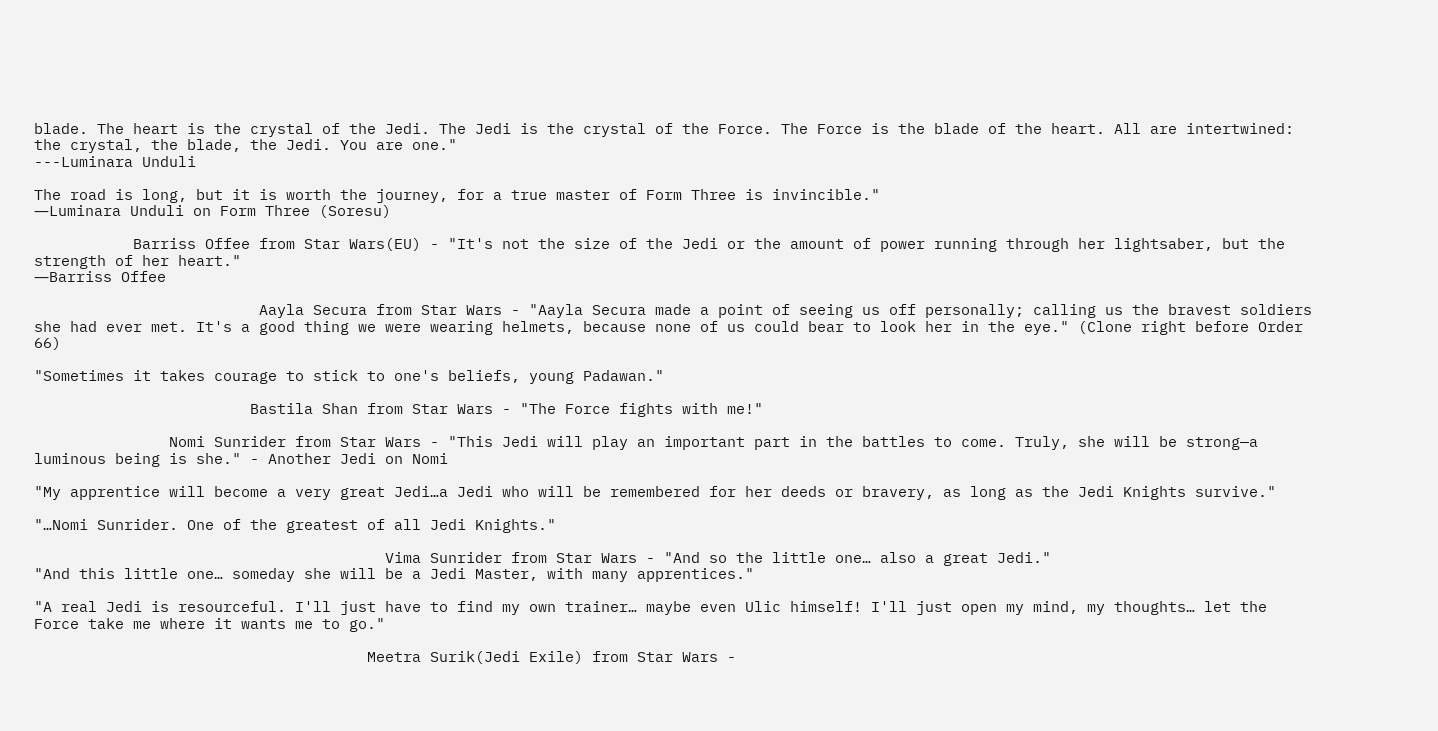blade. The heart is the crystal of the Jedi. The Jedi is the crystal of the Force. The Force is the blade of the heart. All are intertwined: the crystal, the blade, the Jedi. You are one."
---Luminara Unduli

The road is long, but it is worth the journey, for a true master of Form Three is invincible."
―Luminara Unduli on Form Three (Soresu)

           Barriss Offee from Star Wars(EU) - "It's not the size of the Jedi or the amount of power running through her lightsaber, but the strength of her heart."
―Barriss Offee

                         Aayla Secura from Star Wars - "Aayla Secura made a point of seeing us off personally; calling us the bravest soldiers she had ever met. It's a good thing we were wearing helmets, because none of us could bear to look her in the eye." (Clone right before Order 66)

"Sometimes it takes courage to stick to one's beliefs, young Padawan."

                        Bastila Shan from Star Wars - "The Force fights with me!"

               Nomi Sunrider from Star Wars - "This Jedi will play an important part in the battles to come. Truly, she will be strong—a luminous being is she." - Another Jedi on Nomi

"My apprentice will become a very great Jedi…a Jedi who will be remembered for her deeds or bravery, as long as the Jedi Knights survive."

"…Nomi Sunrider. One of the greatest of all Jedi Knights."

                                       Vima Sunrider from Star Wars - "And so the little one… also a great Jedi."
"And this little one… someday she will be a Jedi Master, with many apprentices."

"A real Jedi is resourceful. I'll just have to find my own trainer… maybe even Ulic himself! I'll just open my mind, my thoughts… let the Force take me where it wants me to go."

                                     Meetra Surik(Jedi Exile) from Star Wars -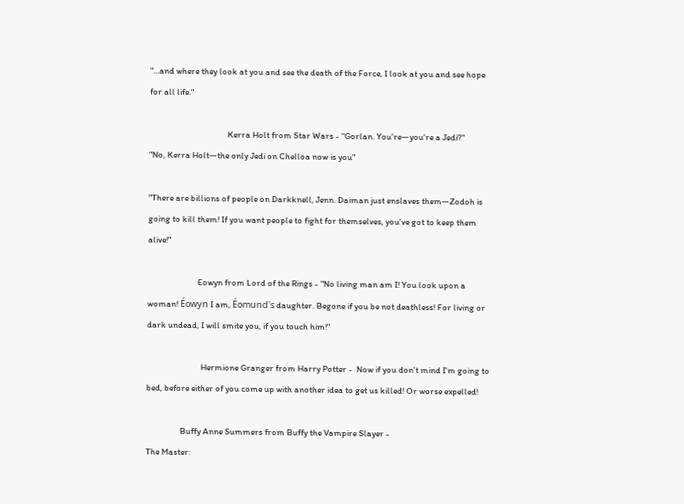"…and where they look at you and see the death of the Force, I look at you and see hope for all life."

                                       Kerra Holt from Star Wars - "Gorlan. You're—you're a Jedi?"
"No, Kerra Holt—the only Jedi on Chelloa now is you"

"There are billions of people on Darkknell, Jenn. Daiman just enslaves them—Zodoh is going to kill them! If you want people to fight for themselves, you've got to keep them alive!"

                         Eowyn from Lord of the Rings - "No living man am I! You look upon a woman! Éowyn I am, Éomund's daughter. Begone if you be not deathless! For living or dark undead, I will smite you, if you touch him!"

                           Hermione Granger from Harry Potter -  Now if you don't mind I'm going to bed, before either of you come up with another idea to get us killed! Or worse expelled!

                 Buffy Anne Summers from Buffy the Vampire Slayer -
The Master: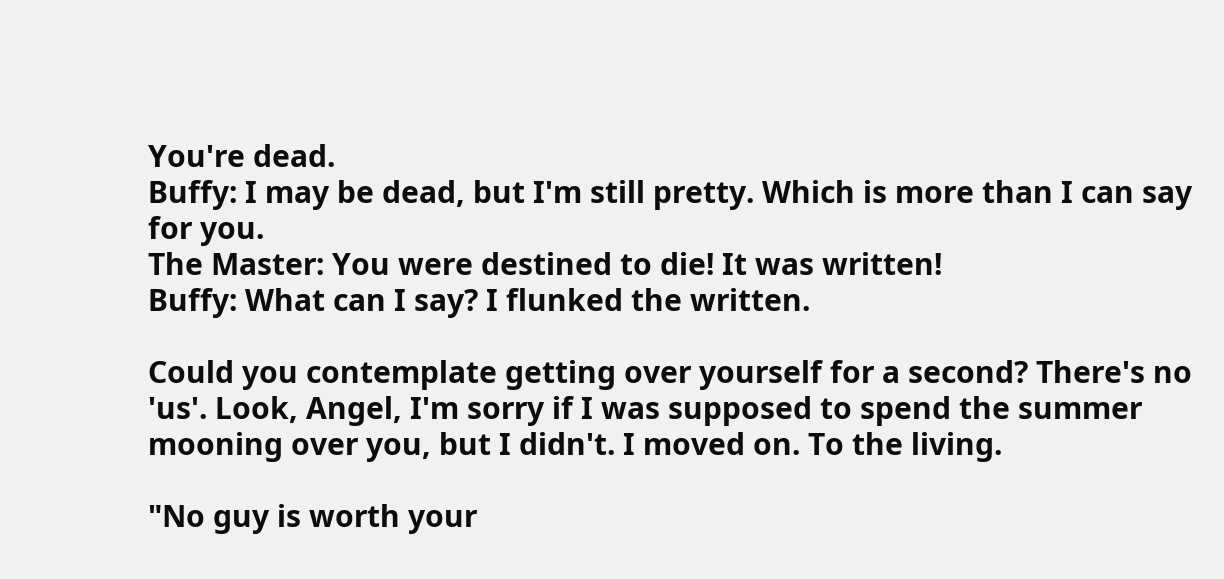You're dead.
Buffy: I may be dead, but I'm still pretty. Which is more than I can say for you.
The Master: You were destined to die! It was written!
Buffy: What can I say? I flunked the written.

Could you contemplate getting over yourself for a second? There's no 'us'. Look, Angel, I'm sorry if I was supposed to spend the summer mooning over you, but I didn't. I moved on. To the living.

"No guy is worth your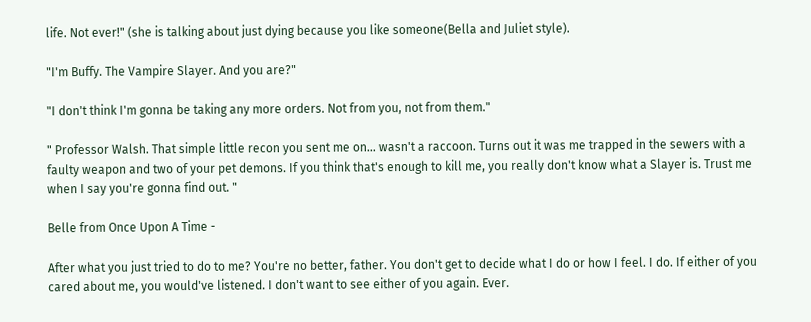life. Not ever!" (she is talking about just dying because you like someone(Bella and Juliet style).

"I'm Buffy. The Vampire Slayer. And you are?"

"I don't think I'm gonna be taking any more orders. Not from you, not from them."

" Professor Walsh. That simple little recon you sent me on... wasn't a raccoon. Turns out it was me trapped in the sewers with a faulty weapon and two of your pet demons. If you think that's enough to kill me, you really don't know what a Slayer is. Trust me when I say you're gonna find out. "

Belle from Once Upon A Time -

After what you just tried to do to me? You're no better, father. You don't get to decide what I do or how I feel. I do. If either of you cared about me, you would've listened. I don't want to see either of you again. Ever.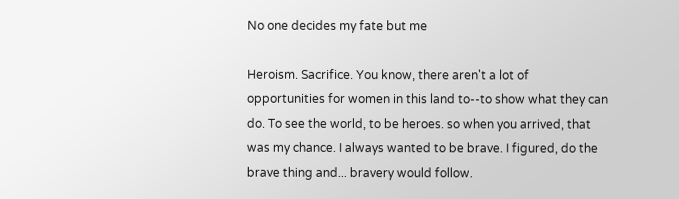No one decides my fate but me

Heroism. Sacrifice. You know, there aren't a lot of opportunities for women in this land to--to show what they can do. To see the world, to be heroes. so when you arrived, that was my chance. I always wanted to be brave. I figured, do the brave thing and... bravery would follow.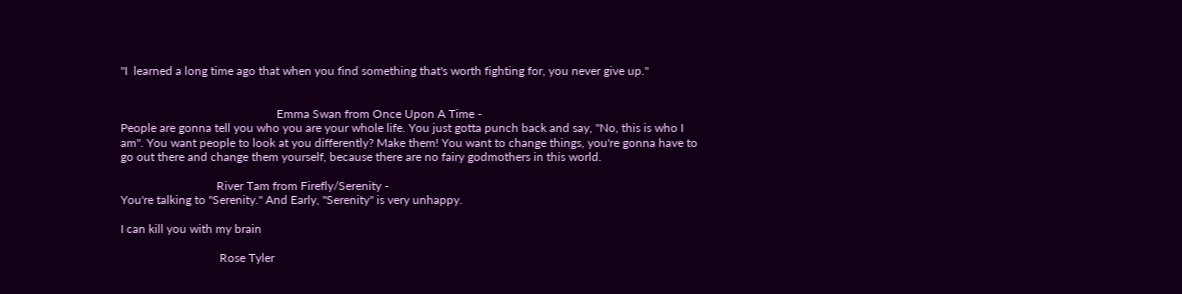"I  learned a long time ago that when you find something that's worth fighting for, you never give up."


                                                    Emma Swan from Once Upon A Time -
People are gonna tell you who you are your whole life. You just gotta punch back and say, "No, this is who I am". You want people to look at you differently? Make them! You want to change things, you're gonna have to go out there and change them yourself, because there are no fairy godmothers in this world.

                                River Tam from Firefly/Serenity -
You're talking to "Serenity." And Early, "Serenity" is very unhappy.

I can kill you with my brain

                                 Rose Tyler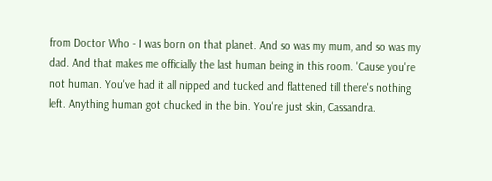from Doctor Who - I was born on that planet. And so was my mum, and so was my dad. And that makes me officially the last human being in this room. 'Cause you're not human. You've had it all nipped and tucked and flattened till there's nothing left. Anything human got chucked in the bin. You're just skin, Cassandra.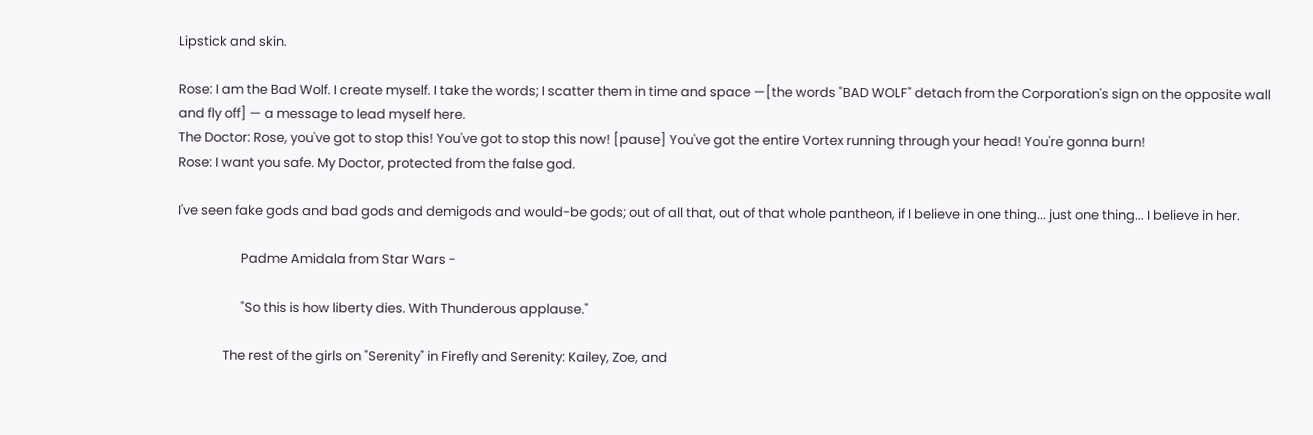Lipstick and skin.

Rose: I am the Bad Wolf. I create myself. I take the words; I scatter them in time and space —[the words "BAD WOLF" detach from the Corporation's sign on the opposite wall and fly off] — a message to lead myself here.
The Doctor: Rose, you've got to stop this! You've got to stop this now! [pause] You've got the entire Vortex running through your head! You're gonna burn!
Rose: I want you safe. My Doctor, protected from the false god.

I've seen fake gods and bad gods and demigods and would-be gods; out of all that, out of that whole pantheon, if I believe in one thing... just one thing... I believe in her.

                     Padme Amidala from Star Wars -

                     "So this is how liberty dies. With Thunderous applause."

               The rest of the girls on "Serenity" in Firefly and Serenity: Kailey, Zoe, and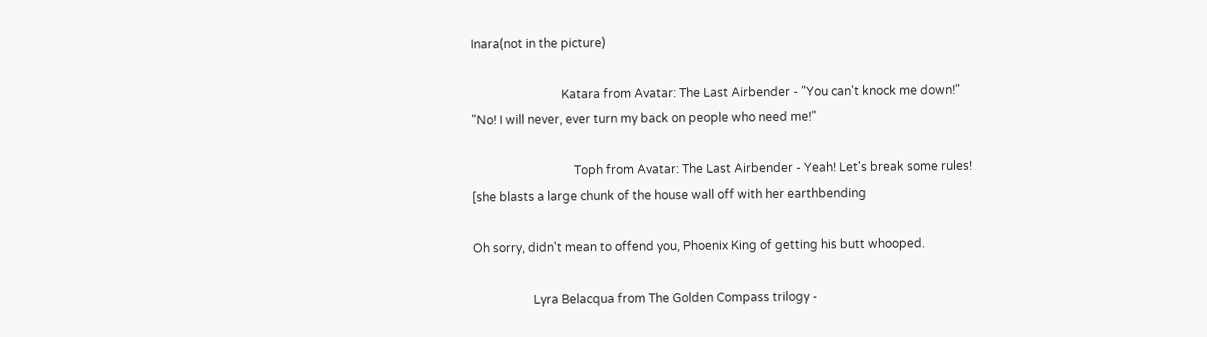Inara(not in the picture)

                              Katara from Avatar: The Last Airbender - "You can't knock me down!"
"No! I will never, ever turn my back on people who need me!"

                                  Toph from Avatar: The Last Airbender - Yeah! Let's break some rules!
[she blasts a large chunk of the house wall off with her earthbending

Oh sorry, didn't mean to offend you, Phoenix King of getting his butt whooped.

                    Lyra Belacqua from The Golden Compass trilogy -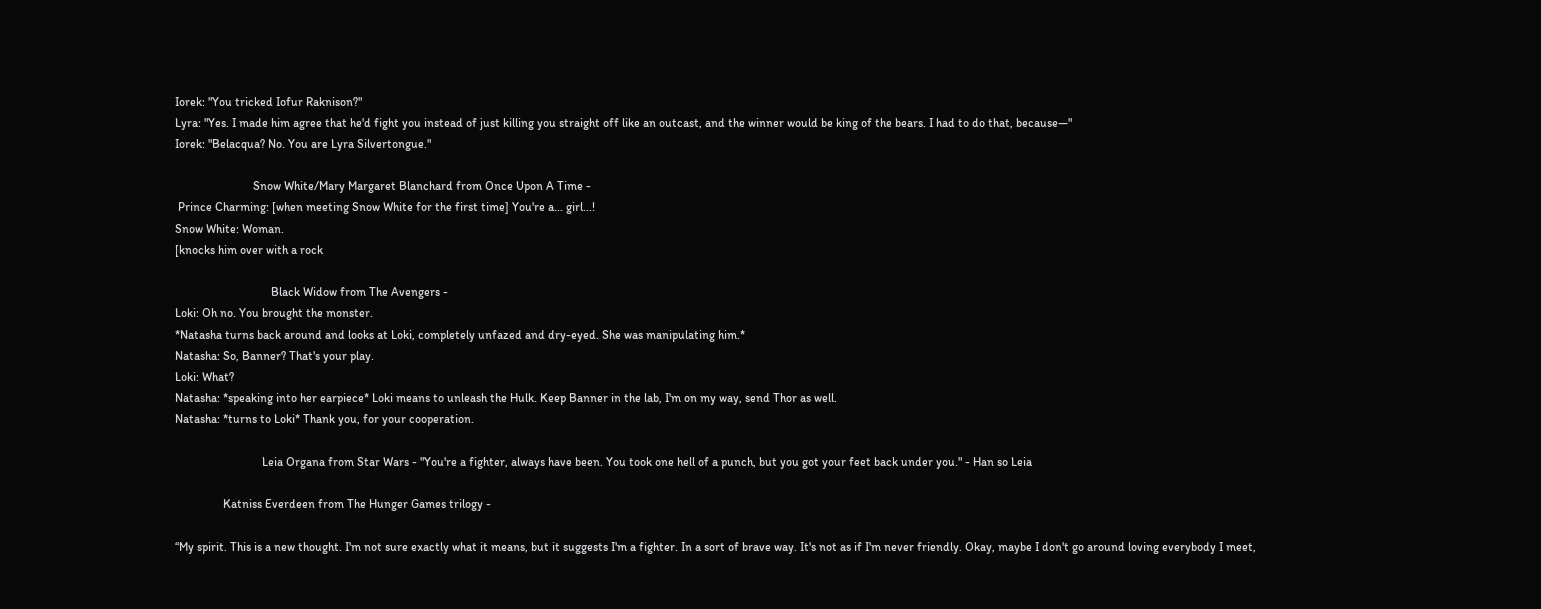Iorek: "You tricked Iofur Raknison?"
Lyra: "Yes. I made him agree that he'd fight you instead of just killing you straight off like an outcast, and the winner would be king of the bears. I had to do that, because—"
Iorek: "Belacqua? No. You are Lyra Silvertongue."

                          Snow White/Mary Margaret Blanchard from Once Upon A Time -
 Prince Charming: [when meeting Snow White for the first time] You're a... girl...!
Snow White: Woman.
[knocks him over with a rock

                                Black Widow from The Avengers -
Loki: Oh no. You brought the monster.
*Natasha turns back around and looks at Loki, completely unfazed and dry-eyed. She was manipulating him.*
Natasha: So, Banner? That's your play.
Loki: What?
Natasha: *speaking into her earpiece* Loki means to unleash the Hulk. Keep Banner in the lab, I'm on my way, send Thor as well.
Natasha: *turns to Loki* Thank you, for your cooperation.

                             Leia Organa from Star Wars - "You're a fighter, always have been. You took one hell of a punch, but you got your feet back under you." - Han so Leia

                Katniss Everdeen from The Hunger Games trilogy -

“My spirit. This is a new thought. I'm not sure exactly what it means, but it suggests I'm a fighter. In a sort of brave way. It's not as if I'm never friendly. Okay, maybe I don't go around loving everybody I meet,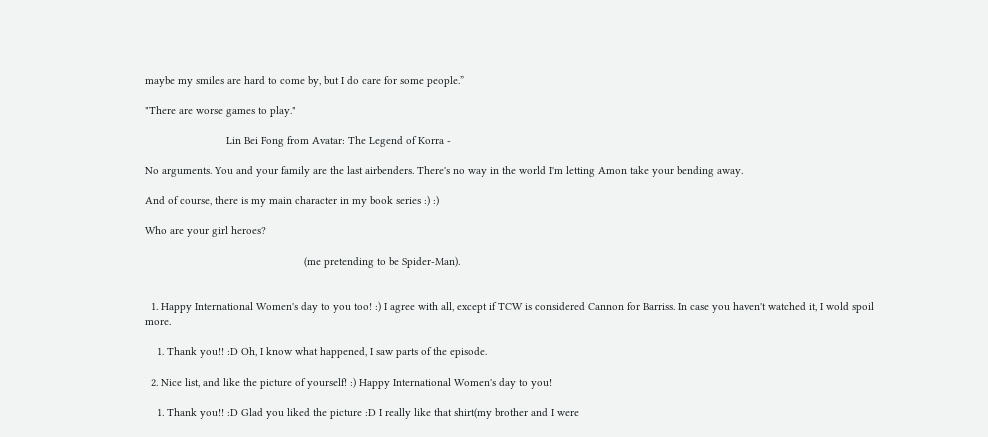maybe my smiles are hard to come by, but I do care for some people.”

"There are worse games to play."

                           Lin Bei Fong from Avatar: The Legend of Korra -

No arguments. You and your family are the last airbenders. There's no way in the world I'm letting Amon take your bending away.

And of course, there is my main character in my book series :) :)

Who are your girl heroes?

                                                     (me pretending to be Spider-Man).


  1. Happy International Women's day to you too! :) I agree with all, except if TCW is considered Cannon for Barriss. In case you haven't watched it, I wold spoil more.

    1. Thank you!! :D Oh, I know what happened, I saw parts of the episode.

  2. Nice list, and like the picture of yourself! :) Happy International Women's day to you!

    1. Thank you!! :D Glad you liked the picture :D I really like that shirt(my brother and I were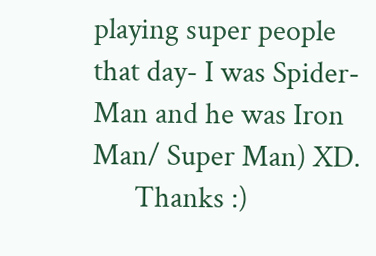playing super people that day- I was Spider-Man and he was Iron Man/ Super Man) XD.
      Thanks :)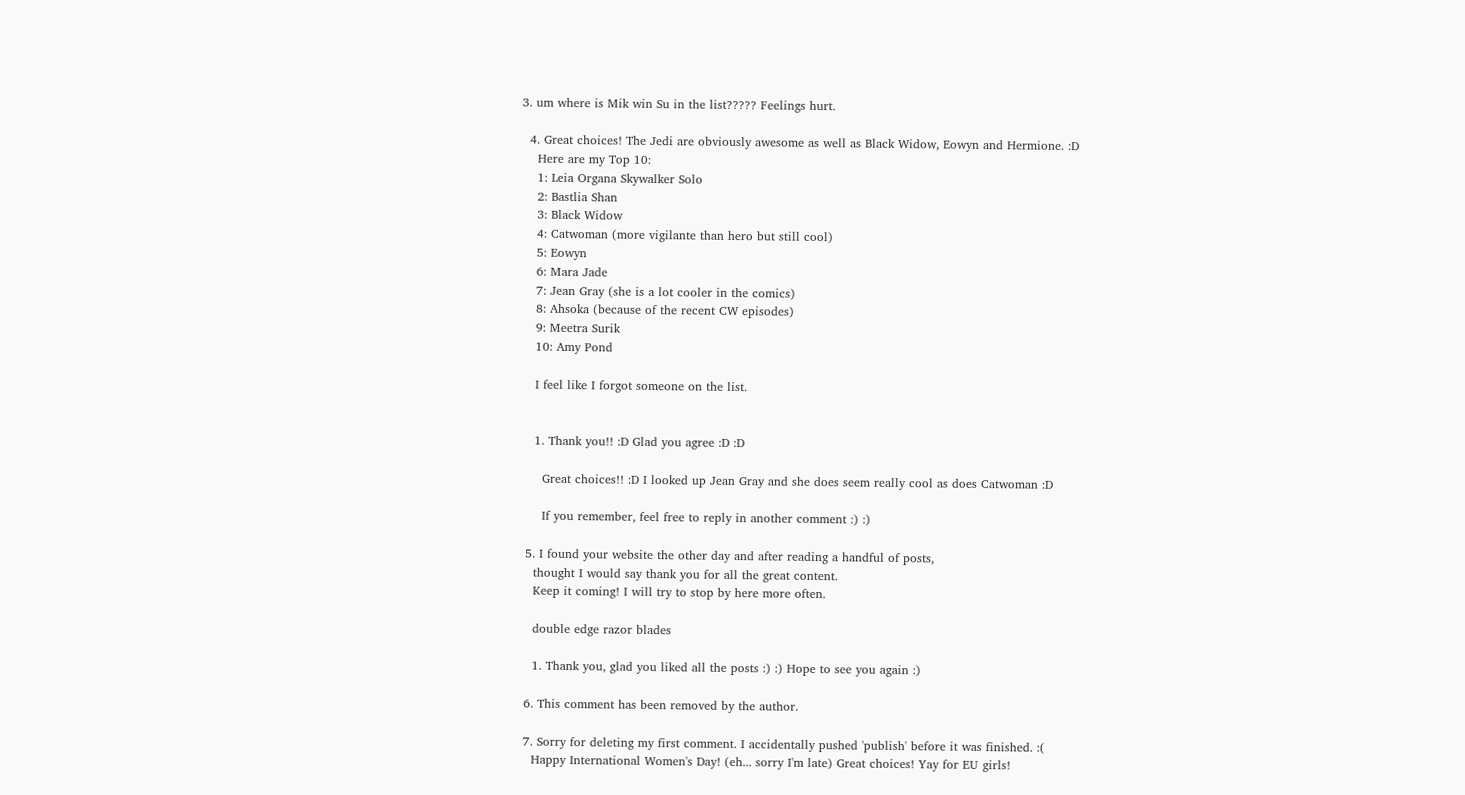3. um where is Mik win Su in the list????? Feelings hurt.

  4. Great choices! The Jedi are obviously awesome as well as Black Widow, Eowyn and Hermione. :D
    Here are my Top 10:
    1: Leia Organa Skywalker Solo
    2: Bastlia Shan
    3: Black Widow
    4: Catwoman (more vigilante than hero but still cool)
    5: Eowyn
    6: Mara Jade
    7: Jean Gray (she is a lot cooler in the comics)
    8: Ahsoka (because of the recent CW episodes)
    9: Meetra Surik
    10: Amy Pond

    I feel like I forgot someone on the list.


    1. Thank you!! :D Glad you agree :D :D

      Great choices!! :D I looked up Jean Gray and she does seem really cool as does Catwoman :D

      If you remember, feel free to reply in another comment :) :)

  5. I found your website the other day and after reading a handful of posts,
    thought I would say thank you for all the great content.
    Keep it coming! I will try to stop by here more often.

    double edge razor blades

    1. Thank you, glad you liked all the posts :) :) Hope to see you again :)

  6. This comment has been removed by the author.

  7. Sorry for deleting my first comment. I accidentally pushed 'publish' before it was finished. :(
    Happy International Women's Day! (eh... sorry I'm late) Great choices! Yay for EU girls!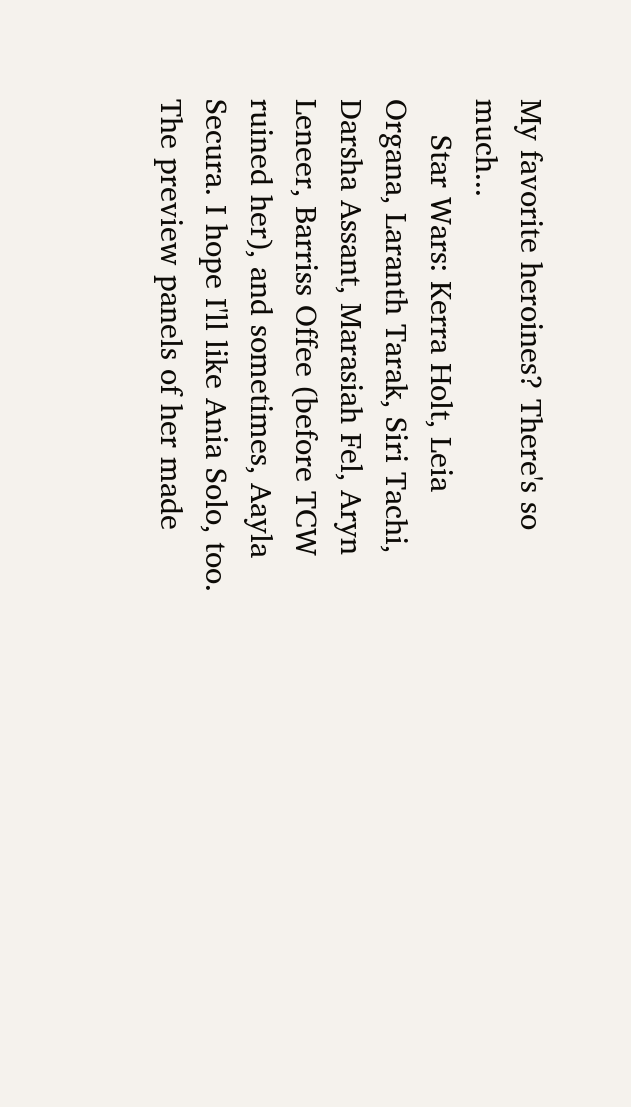My favorite heroines? There's so much...
    Star Wars: Kerra Holt, Leia Organa, Laranth Tarak, Siri Tachi, Darsha Assant, Marasiah Fel, Aryn Leneer, Barriss Offee (before TCW ruined her), and sometimes, Aayla Secura. I hope I'll like Ania Solo, too. The preview panels of her made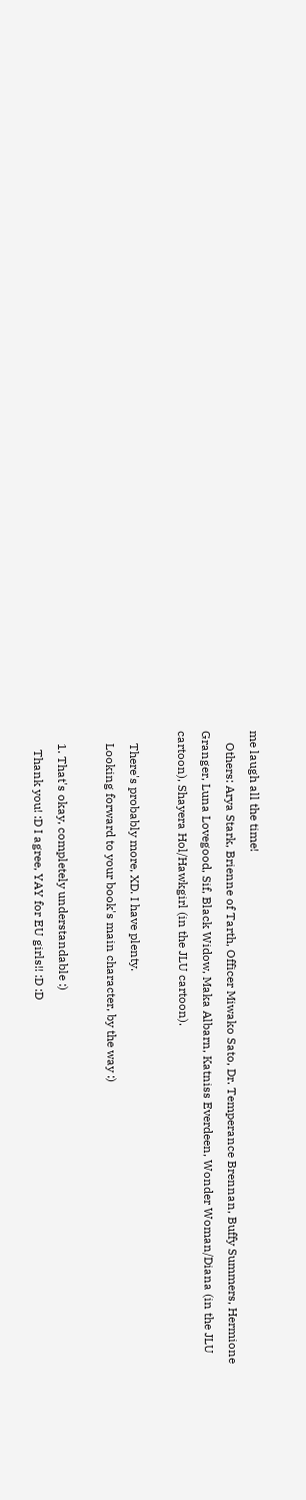me laugh all the time!
    Others: Arya Stark, Brienne of Tarth, Officer Miwako Sato, Dr. Temperance Brennan, Buffy Summers, Hermione Granger, Luna Lovegood, Sif, Black Widow, Maka Albarn, Katniss Everdeen, Wonder Woman/Diana (in the JLU cartoon), Shayera Hol/Hawkgirl (in the JLU cartoon).

    There's probably more, XD. I have plenty.
    Looking forward to your book's main character, by the way :)

    1. That's okay, completely understandable :)
      Thank you! :D I agree, YAY for EU girls!! :D :D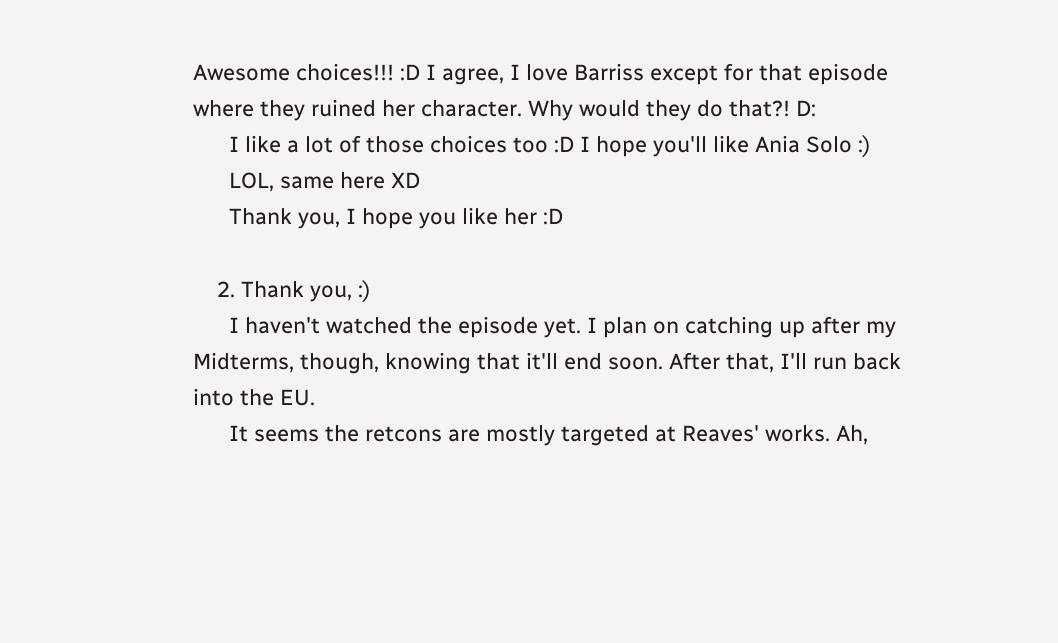Awesome choices!!! :D I agree, I love Barriss except for that episode where they ruined her character. Why would they do that?! D:
      I like a lot of those choices too :D I hope you'll like Ania Solo :)
      LOL, same here XD
      Thank you, I hope you like her :D

    2. Thank you, :)
      I haven't watched the episode yet. I plan on catching up after my Midterms, though, knowing that it'll end soon. After that, I'll run back into the EU.
      It seems the retcons are mostly targeted at Reaves' works. Ah,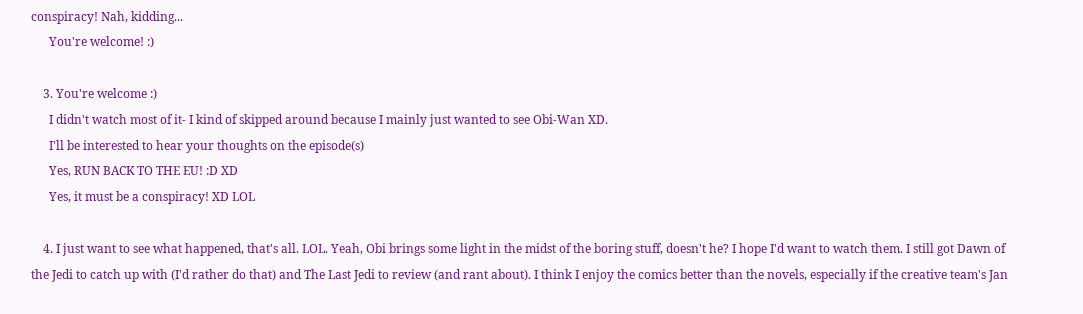conspiracy! Nah, kidding...
      You're welcome! :)

    3. You're welcome :)
      I didn't watch most of it- I kind of skipped around because I mainly just wanted to see Obi-Wan XD.
      I'll be interested to hear your thoughts on the episode(s)
      Yes, RUN BACK TO THE EU! :D XD
      Yes, it must be a conspiracy! XD LOL

    4. I just want to see what happened, that's all. LOL. Yeah, Obi brings some light in the midst of the boring stuff, doesn't he? I hope I'd want to watch them. I still got Dawn of the Jedi to catch up with (I'd rather do that) and The Last Jedi to review (and rant about). I think I enjoy the comics better than the novels, especially if the creative team's Jan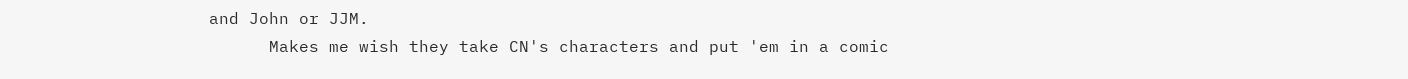and John or JJM.
      Makes me wish they take CN's characters and put 'em in a comic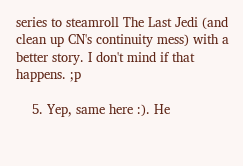series to steamroll The Last Jedi (and clean up CN's continuity mess) with a better story. I don't mind if that happens. ;p

    5. Yep, same here :). He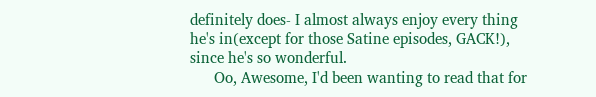definitely does- I almost always enjoy every thing he's in(except for those Satine episodes, GACK!), since he's so wonderful.
      Oo, Awesome, I'd been wanting to read that for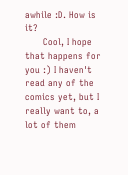awhile :D. How is it?
      Cool, I hope that happens for you :) I haven't read any of the comics yet, but I really want to, a lot of them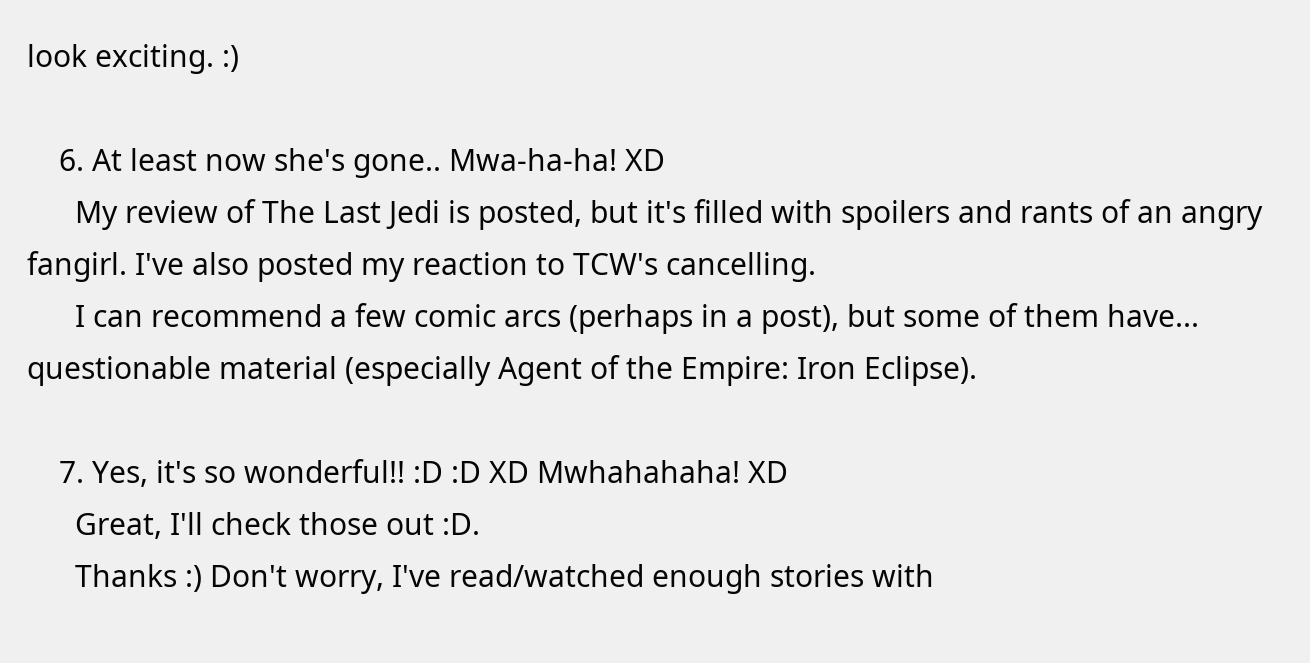look exciting. :)

    6. At least now she's gone.. Mwa-ha-ha! XD
      My review of The Last Jedi is posted, but it's filled with spoilers and rants of an angry fangirl. I've also posted my reaction to TCW's cancelling.
      I can recommend a few comic arcs (perhaps in a post), but some of them have... questionable material (especially Agent of the Empire: Iron Eclipse).

    7. Yes, it's so wonderful!! :D :D XD Mwhahahaha! XD
      Great, I'll check those out :D.
      Thanks :) Don't worry, I've read/watched enough stories with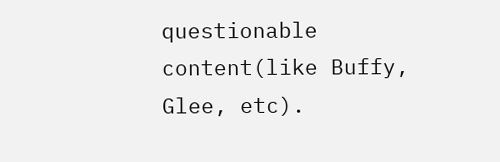questionable content(like Buffy, Glee, etc).